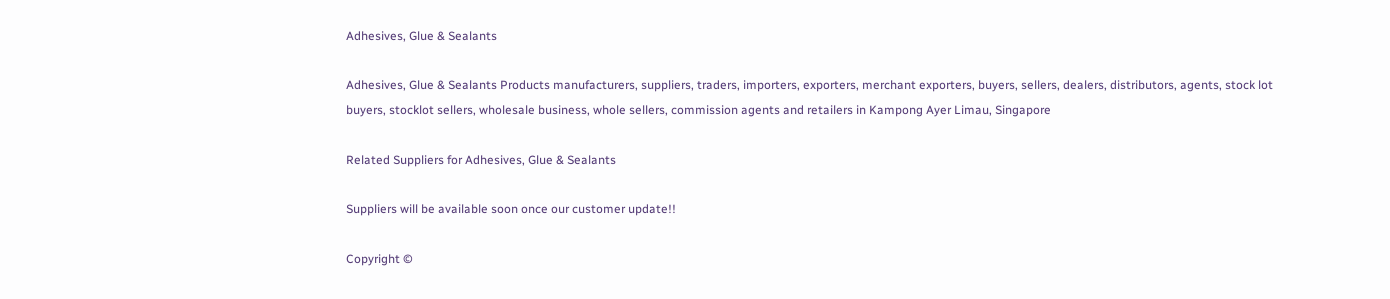Adhesives, Glue & Sealants

Adhesives, Glue & Sealants Products manufacturers, suppliers, traders, importers, exporters, merchant exporters, buyers, sellers, dealers, distributors, agents, stock lot buyers, stocklot sellers, wholesale business, whole sellers, commission agents and retailers in Kampong Ayer Limau, Singapore

Related Suppliers for Adhesives, Glue & Sealants

Suppliers will be available soon once our customer update!!

Copyright ©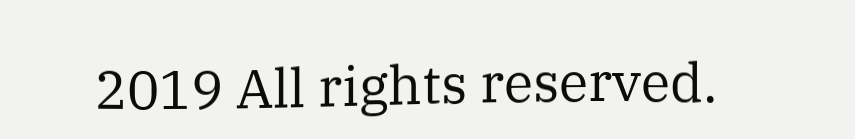2019 All rights reserved.